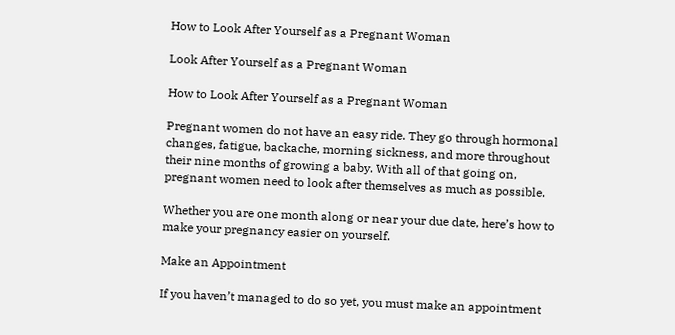How to Look After Yourself as a Pregnant Woman

Look After Yourself as a Pregnant Woman

How to Look After Yourself as a Pregnant Woman

Pregnant women do not have an easy ride. They go through hormonal changes, fatigue, backache, morning sickness, and more throughout their nine months of growing a baby. With all of that going on, pregnant women need to look after themselves as much as possible.

Whether you are one month along or near your due date, here’s how to make your pregnancy easier on yourself.

Make an Appointment

If you haven’t managed to do so yet, you must make an appointment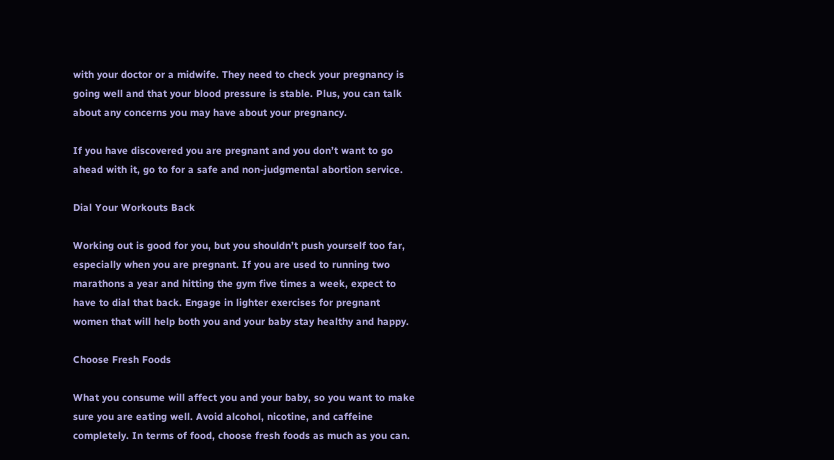with your doctor or a midwife. They need to check your pregnancy is going well and that your blood pressure is stable. Plus, you can talk about any concerns you may have about your pregnancy.

If you have discovered you are pregnant and you don’t want to go ahead with it, go to for a safe and non-judgmental abortion service.

Dial Your Workouts Back

Working out is good for you, but you shouldn’t push yourself too far, especially when you are pregnant. If you are used to running two marathons a year and hitting the gym five times a week, expect to have to dial that back. Engage in lighter exercises for pregnant women that will help both you and your baby stay healthy and happy.

Choose Fresh Foods

What you consume will affect you and your baby, so you want to make sure you are eating well. Avoid alcohol, nicotine, and caffeine completely. In terms of food, choose fresh foods as much as you can.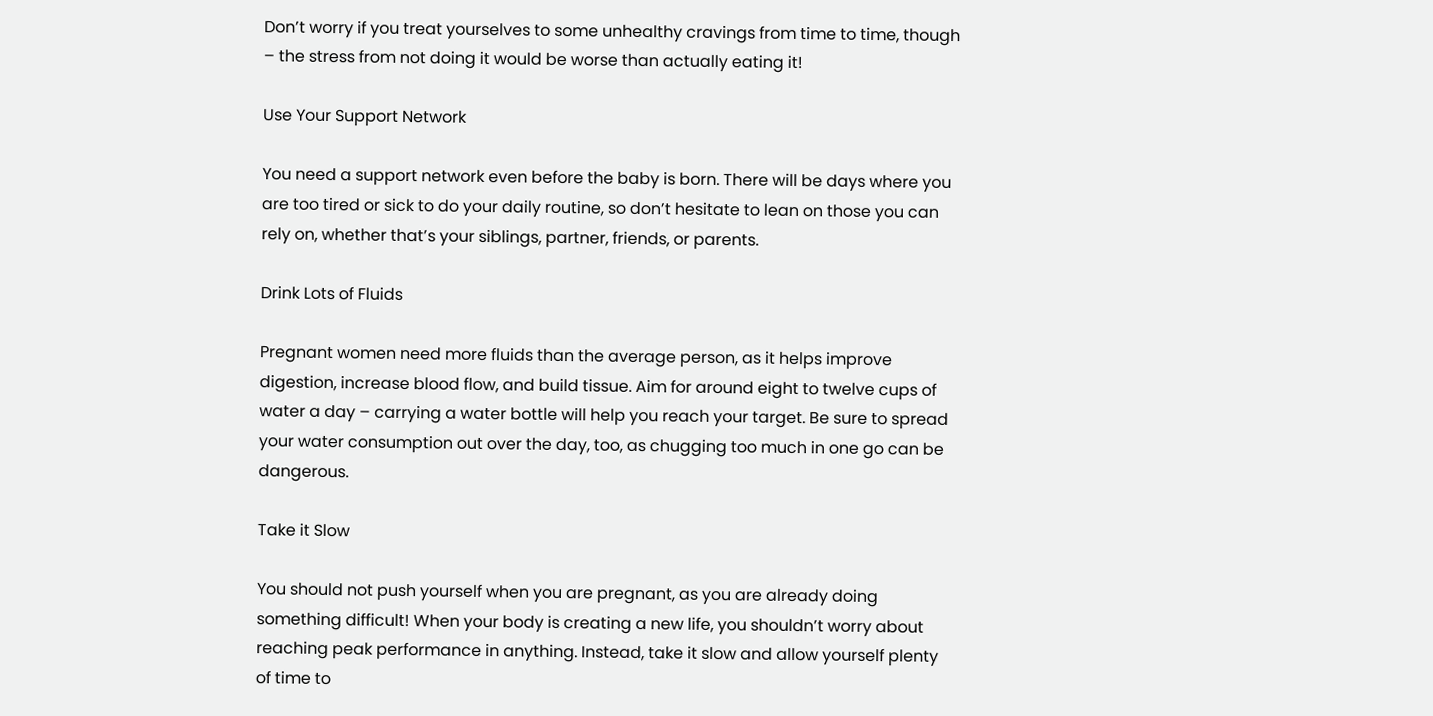Don’t worry if you treat yourselves to some unhealthy cravings from time to time, though – the stress from not doing it would be worse than actually eating it!

Use Your Support Network

You need a support network even before the baby is born. There will be days where you are too tired or sick to do your daily routine, so don’t hesitate to lean on those you can rely on, whether that’s your siblings, partner, friends, or parents.

Drink Lots of Fluids

Pregnant women need more fluids than the average person, as it helps improve digestion, increase blood flow, and build tissue. Aim for around eight to twelve cups of water a day – carrying a water bottle will help you reach your target. Be sure to spread your water consumption out over the day, too, as chugging too much in one go can be dangerous.

Take it Slow

You should not push yourself when you are pregnant, as you are already doing something difficult! When your body is creating a new life, you shouldn’t worry about reaching peak performance in anything. Instead, take it slow and allow yourself plenty of time to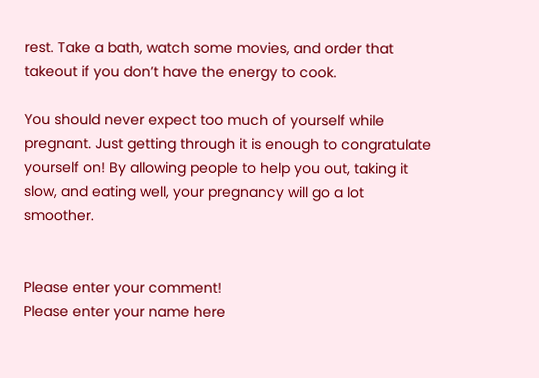rest. Take a bath, watch some movies, and order that takeout if you don’t have the energy to cook.

You should never expect too much of yourself while pregnant. Just getting through it is enough to congratulate yourself on! By allowing people to help you out, taking it slow, and eating well, your pregnancy will go a lot smoother.


Please enter your comment!
Please enter your name here